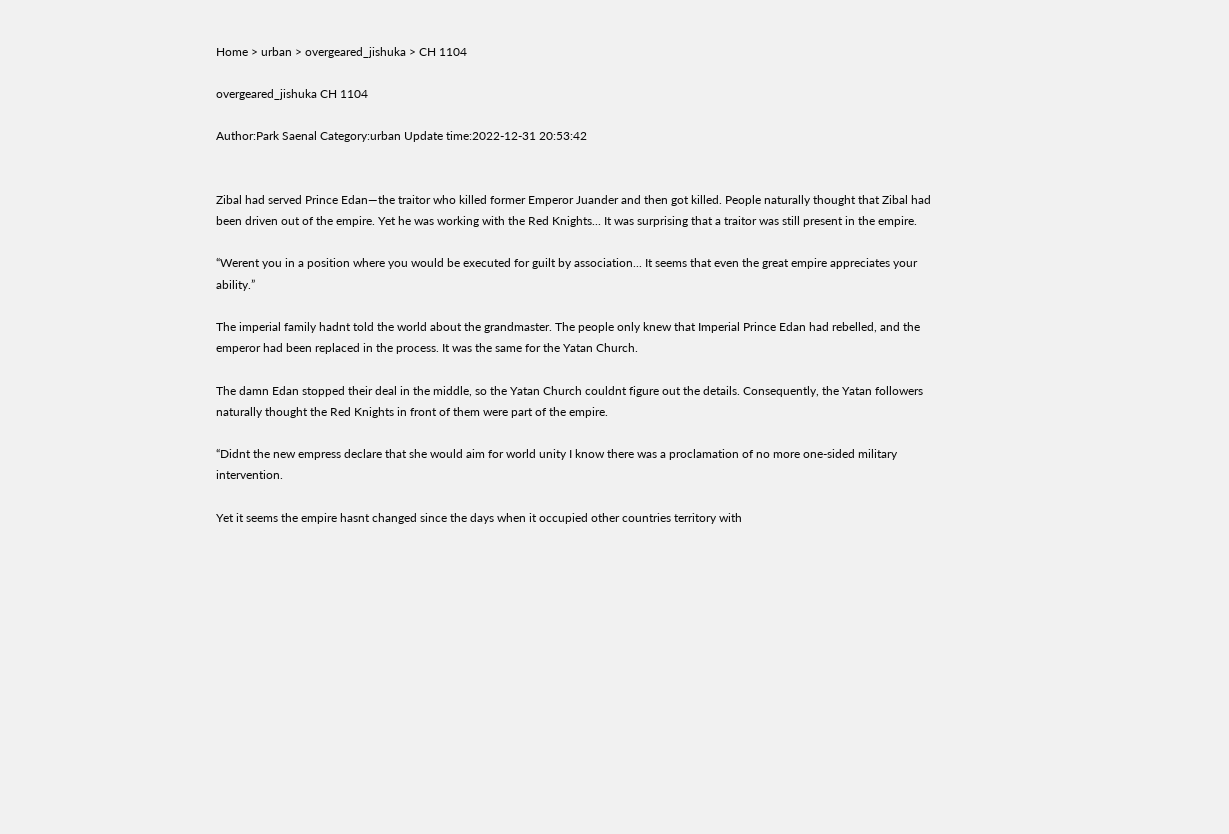Home > urban > overgeared_jishuka > CH 1104

overgeared_jishuka CH 1104

Author:Park Saenal Category:urban Update time:2022-12-31 20:53:42


Zibal had served Prince Edan—the traitor who killed former Emperor Juander and then got killed. People naturally thought that Zibal had been driven out of the empire. Yet he was working with the Red Knights... It was surprising that a traitor was still present in the empire.

“Werent you in a position where you would be executed for guilt by association... It seems that even the great empire appreciates your ability.”

The imperial family hadnt told the world about the grandmaster. The people only knew that Imperial Prince Edan had rebelled, and the emperor had been replaced in the process. It was the same for the Yatan Church.

The damn Edan stopped their deal in the middle, so the Yatan Church couldnt figure out the details. Consequently, the Yatan followers naturally thought the Red Knights in front of them were part of the empire.

“Didnt the new empress declare that she would aim for world unity I know there was a proclamation of no more one-sided military intervention.

Yet it seems the empire hasnt changed since the days when it occupied other countries territory with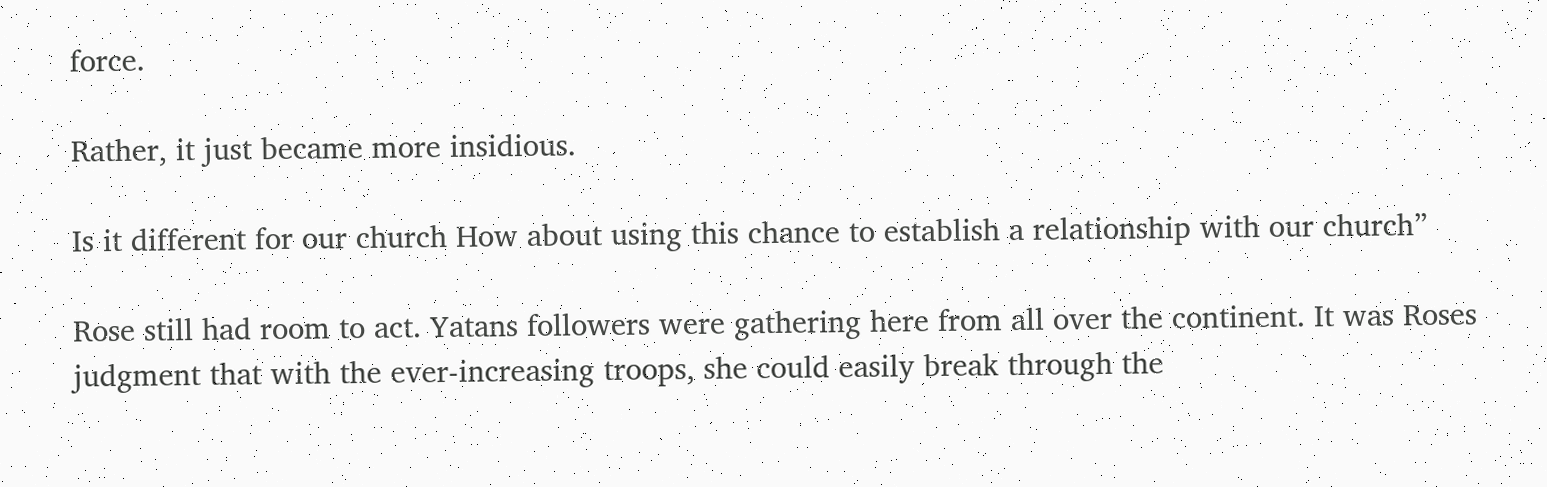force.

Rather, it just became more insidious.

Is it different for our church How about using this chance to establish a relationship with our church”

Rose still had room to act. Yatans followers were gathering here from all over the continent. It was Roses judgment that with the ever-increasing troops, she could easily break through the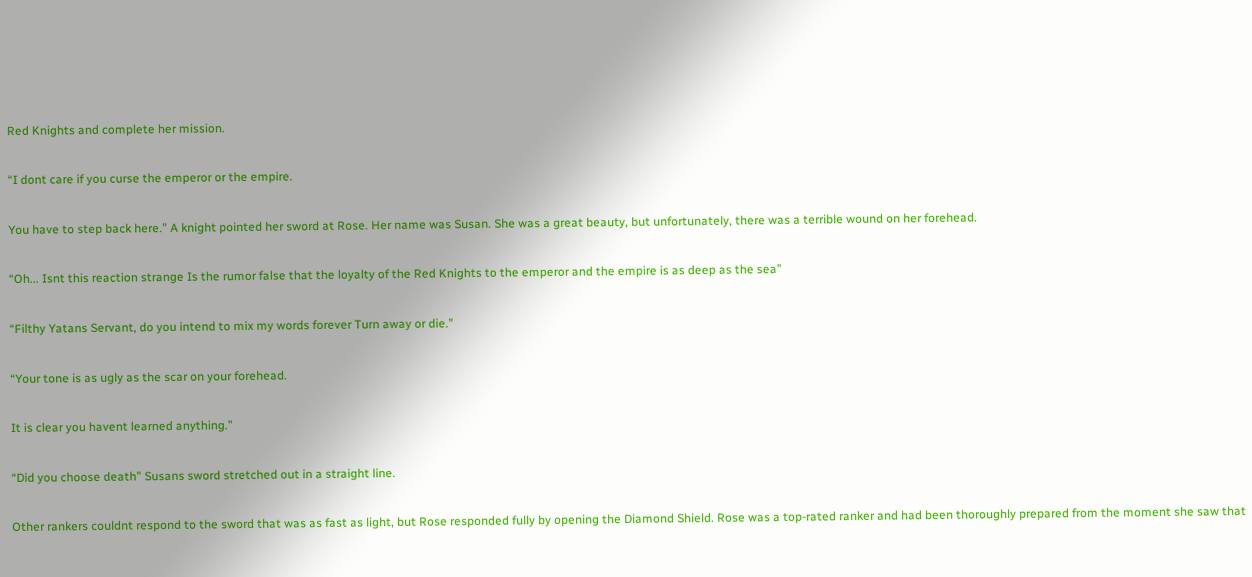Red Knights and complete her mission.

“I dont care if you curse the emperor or the empire.

You have to step back here.” A knight pointed her sword at Rose. Her name was Susan. She was a great beauty, but unfortunately, there was a terrible wound on her forehead.

“Oh... Isnt this reaction strange Is the rumor false that the loyalty of the Red Knights to the emperor and the empire is as deep as the sea”

“Filthy Yatans Servant, do you intend to mix my words forever Turn away or die.”

“Your tone is as ugly as the scar on your forehead.

It is clear you havent learned anything.”

“Did you choose death” Susans sword stretched out in a straight line.

Other rankers couldnt respond to the sword that was as fast as light, but Rose responded fully by opening the Diamond Shield. Rose was a top-rated ranker and had been thoroughly prepared from the moment she saw that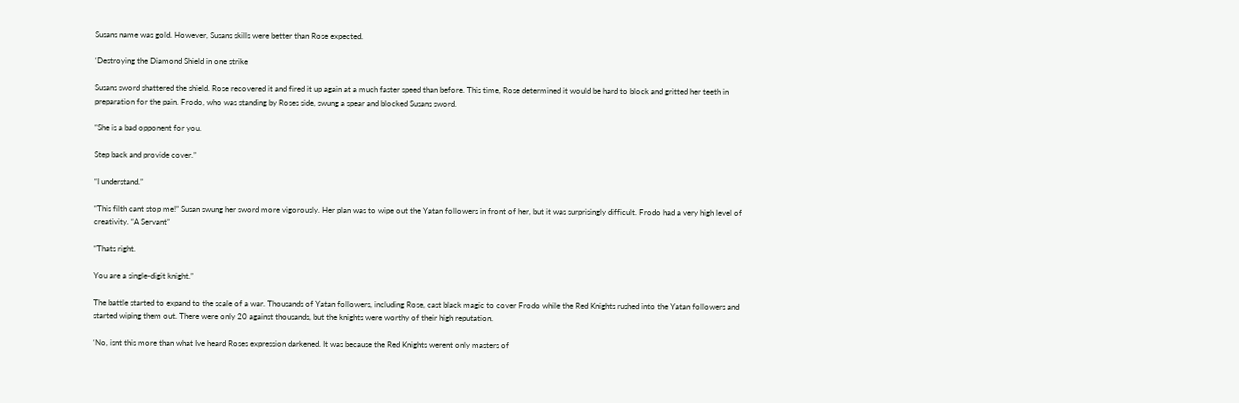Susans name was gold. However, Susans skills were better than Rose expected.

‘Destroying the Diamond Shield in one strike

Susans sword shattered the shield. Rose recovered it and fired it up again at a much faster speed than before. This time, Rose determined it would be hard to block and gritted her teeth in preparation for the pain. Frodo, who was standing by Roses side, swung a spear and blocked Susans sword.

“She is a bad opponent for you.

Step back and provide cover.”

“I understand.”

“This filth cant stop me!” Susan swung her sword more vigorously. Her plan was to wipe out the Yatan followers in front of her, but it was surprisingly difficult. Frodo had a very high level of creativity. “A Servant”

“Thats right.

You are a single-digit knight.”

The battle started to expand to the scale of a war. Thousands of Yatan followers, including Rose, cast black magic to cover Frodo while the Red Knights rushed into the Yatan followers and started wiping them out. There were only 20 against thousands, but the knights were worthy of their high reputation.

‘No, isnt this more than what Ive heard Roses expression darkened. It was because the Red Knights werent only masters of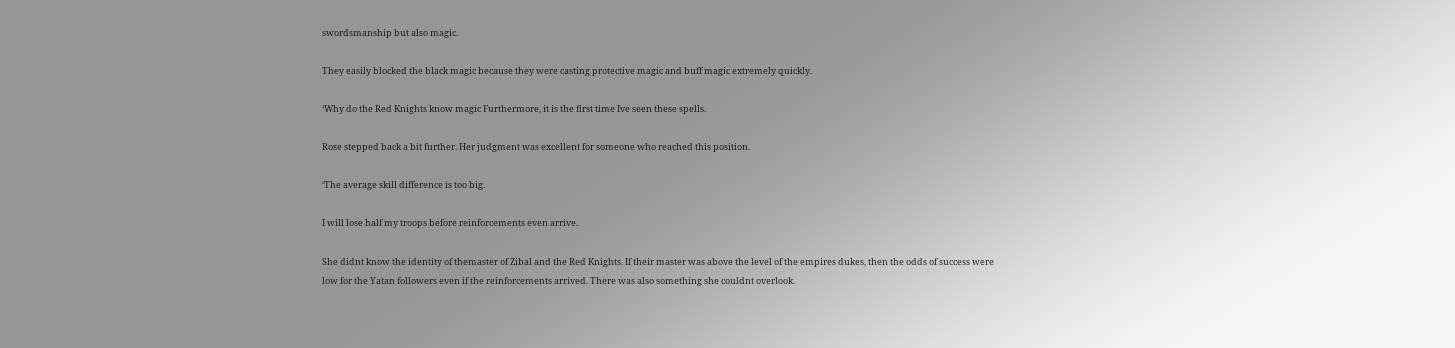swordsmanship but also magic.

They easily blocked the black magic because they were casting protective magic and buff magic extremely quickly.

‘Why do the Red Knights know magic Furthermore, it is the first time Ive seen these spells.

Rose stepped back a bit further. Her judgment was excellent for someone who reached this position.

‘The average skill difference is too big.

I will lose half my troops before reinforcements even arrive.

She didnt know the identity of themaster of Zibal and the Red Knights. If their master was above the level of the empires dukes, then the odds of success were low for the Yatan followers even if the reinforcements arrived. There was also something she couldnt overlook.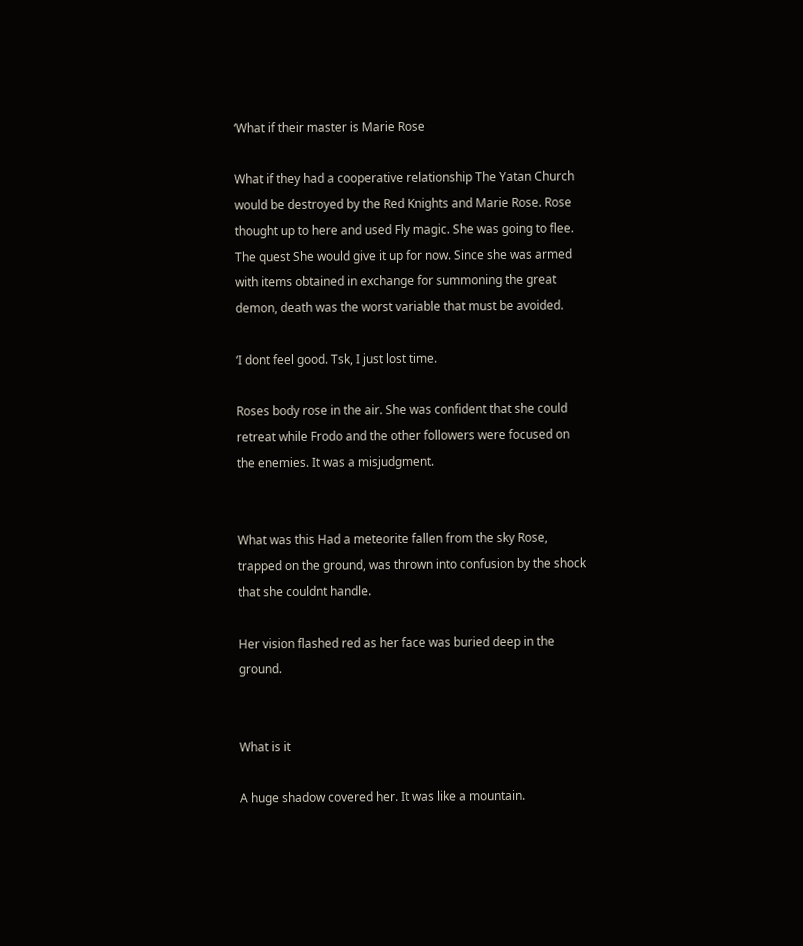‘What if their master is Marie Rose

What if they had a cooperative relationship The Yatan Church would be destroyed by the Red Knights and Marie Rose. Rose thought up to here and used Fly magic. She was going to flee. The quest She would give it up for now. Since she was armed with items obtained in exchange for summoning the great demon, death was the worst variable that must be avoided.

‘I dont feel good. Tsk, I just lost time.

Roses body rose in the air. She was confident that she could retreat while Frodo and the other followers were focused on the enemies. It was a misjudgment.


What was this Had a meteorite fallen from the sky Rose, trapped on the ground, was thrown into confusion by the shock that she couldnt handle.

Her vision flashed red as her face was buried deep in the ground.


What is it

A huge shadow covered her. It was like a mountain.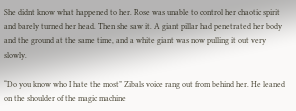She didnt know what happened to her. Rose was unable to control her chaotic spirit and barely turned her head. Then she saw it. A giant pillar had penetrated her body and the ground at the same time, and a white giant was now pulling it out very slowly.

“Do you know who I hate the most” Zibals voice rang out from behind her. He leaned on the shoulder of the magic machine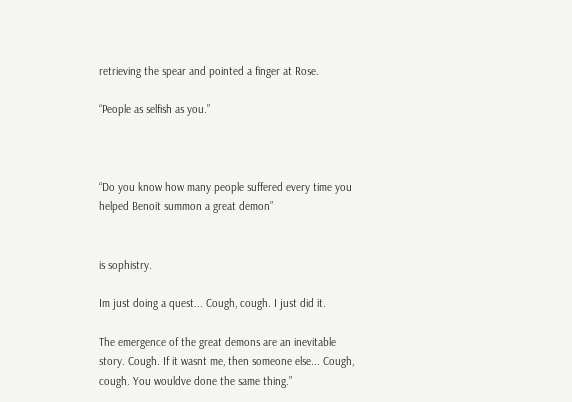retrieving the spear and pointed a finger at Rose.

“People as selfish as you.”



“Do you know how many people suffered every time you helped Benoit summon a great demon”


is sophistry.

Im just doing a quest... Cough, cough. I just did it.

The emergence of the great demons are an inevitable story. Cough. If it wasnt me, then someone else... Cough, cough. You wouldve done the same thing.”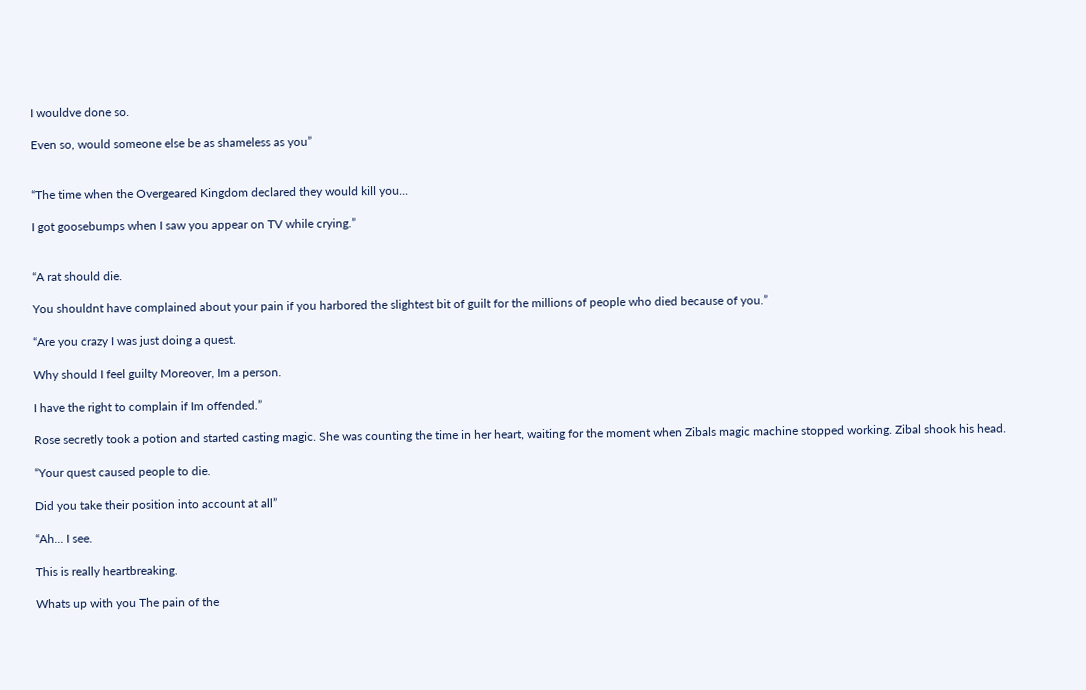I wouldve done so.

Even so, would someone else be as shameless as you”


“The time when the Overgeared Kingdom declared they would kill you...

I got goosebumps when I saw you appear on TV while crying.”


“A rat should die.

You shouldnt have complained about your pain if you harbored the slightest bit of guilt for the millions of people who died because of you.”

“Are you crazy I was just doing a quest.

Why should I feel guilty Moreover, Im a person.

I have the right to complain if Im offended.”

Rose secretly took a potion and started casting magic. She was counting the time in her heart, waiting for the moment when Zibals magic machine stopped working. Zibal shook his head.

“Your quest caused people to die.

Did you take their position into account at all”

“Ah... I see.

This is really heartbreaking.

Whats up with you The pain of the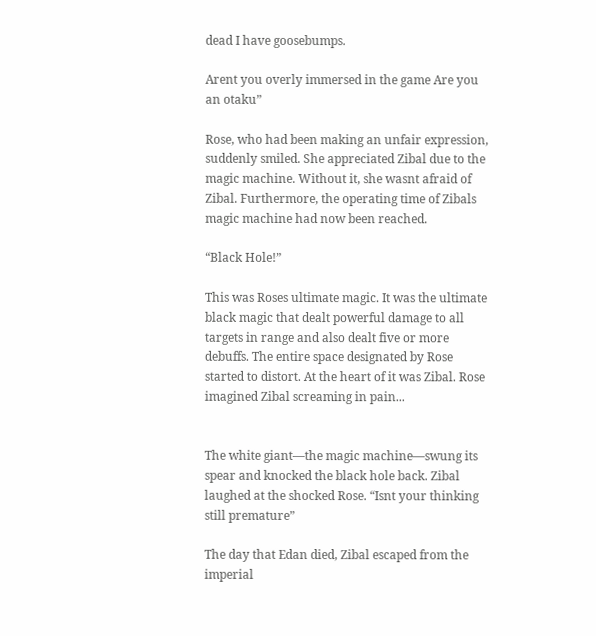dead I have goosebumps.

Arent you overly immersed in the game Are you an otaku”

Rose, who had been making an unfair expression, suddenly smiled. She appreciated Zibal due to the magic machine. Without it, she wasnt afraid of Zibal. Furthermore, the operating time of Zibals magic machine had now been reached.

“Black Hole!”

This was Roses ultimate magic. It was the ultimate black magic that dealt powerful damage to all targets in range and also dealt five or more debuffs. The entire space designated by Rose started to distort. At the heart of it was Zibal. Rose imagined Zibal screaming in pain...


The white giant—the magic machine—swung its spear and knocked the black hole back. Zibal laughed at the shocked Rose. “Isnt your thinking still premature”

The day that Edan died, Zibal escaped from the imperial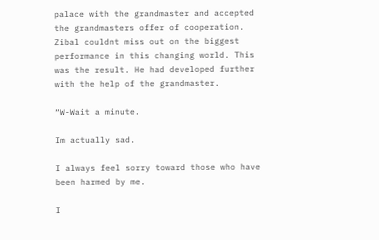palace with the grandmaster and accepted the grandmasters offer of cooperation. Zibal couldnt miss out on the biggest performance in this changing world. This was the result. He had developed further with the help of the grandmaster.

“W-Wait a minute.

Im actually sad.

I always feel sorry toward those who have been harmed by me.

I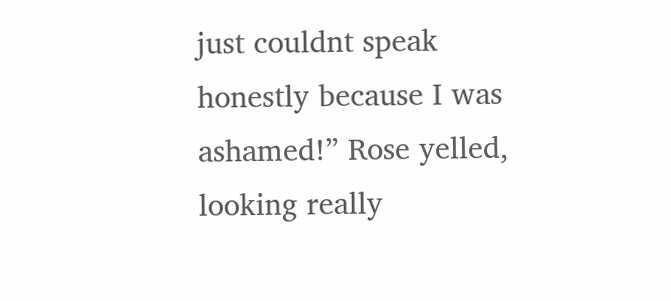just couldnt speak honestly because I was ashamed!” Rose yelled, looking really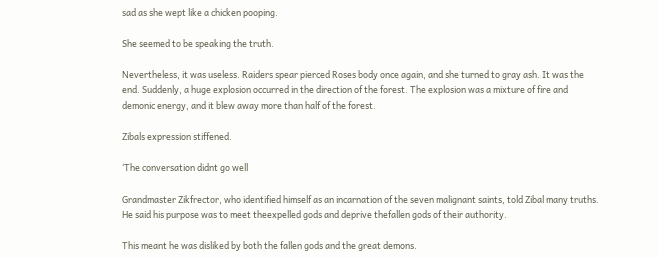sad as she wept like a chicken pooping.

She seemed to be speaking the truth.

Nevertheless, it was useless. Raiders spear pierced Roses body once again, and she turned to gray ash. It was the end. Suddenly, a huge explosion occurred in the direction of the forest. The explosion was a mixture of fire and demonic energy, and it blew away more than half of the forest.

Zibals expression stiffened.

‘The conversation didnt go well

Grandmaster Zikfrector, who identified himself as an incarnation of the seven malignant saints, told Zibal many truths. He said his purpose was to meet theexpelled gods and deprive thefallen gods of their authority.

This meant he was disliked by both the fallen gods and the great demons.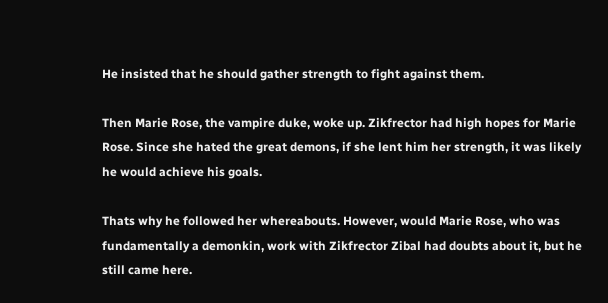He insisted that he should gather strength to fight against them.

Then Marie Rose, the vampire duke, woke up. Zikfrector had high hopes for Marie Rose. Since she hated the great demons, if she lent him her strength, it was likely he would achieve his goals.

Thats why he followed her whereabouts. However, would Marie Rose, who was fundamentally a demonkin, work with Zikfrector Zibal had doubts about it, but he still came here.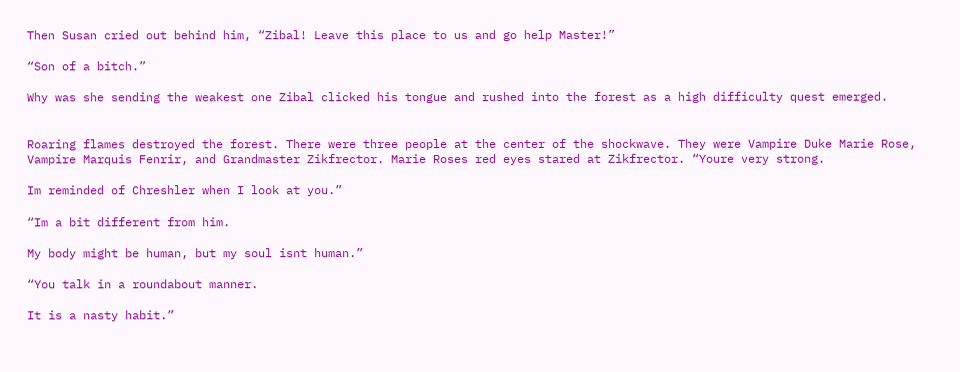Then Susan cried out behind him, “Zibal! Leave this place to us and go help Master!”

“Son of a bitch.”

Why was she sending the weakest one Zibal clicked his tongue and rushed into the forest as a high difficulty quest emerged.


Roaring flames destroyed the forest. There were three people at the center of the shockwave. They were Vampire Duke Marie Rose, Vampire Marquis Fenrir, and Grandmaster Zikfrector. Marie Roses red eyes stared at Zikfrector. “Youre very strong.

Im reminded of Chreshler when I look at you.”

“Im a bit different from him.

My body might be human, but my soul isnt human.”

“You talk in a roundabout manner.

It is a nasty habit.”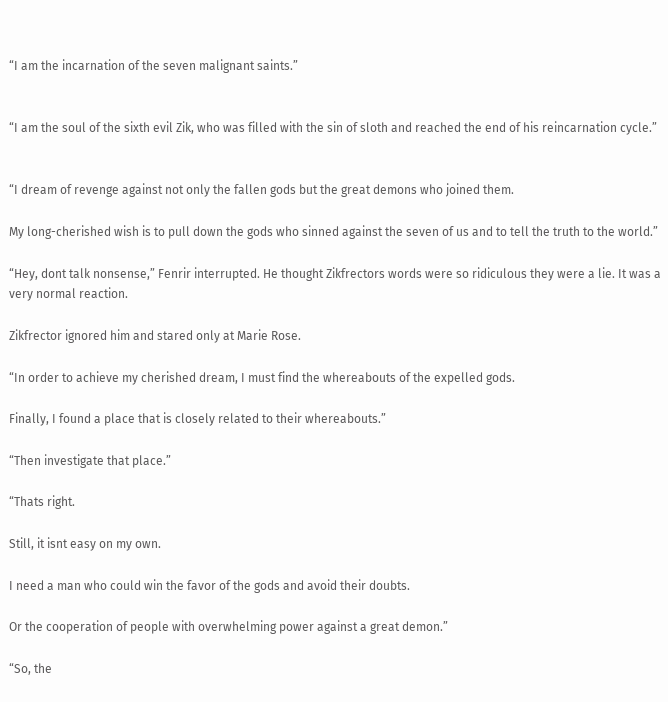“I am the incarnation of the seven malignant saints.”


“I am the soul of the sixth evil Zik, who was filled with the sin of sloth and reached the end of his reincarnation cycle.”


“I dream of revenge against not only the fallen gods but the great demons who joined them.

My long-cherished wish is to pull down the gods who sinned against the seven of us and to tell the truth to the world.”

“Hey, dont talk nonsense,” Fenrir interrupted. He thought Zikfrectors words were so ridiculous they were a lie. It was a very normal reaction.

Zikfrector ignored him and stared only at Marie Rose.

“In order to achieve my cherished dream, I must find the whereabouts of the expelled gods.

Finally, I found a place that is closely related to their whereabouts.”

“Then investigate that place.”

“Thats right.

Still, it isnt easy on my own.

I need a man who could win the favor of the gods and avoid their doubts.

Or the cooperation of people with overwhelming power against a great demon.”

“So, the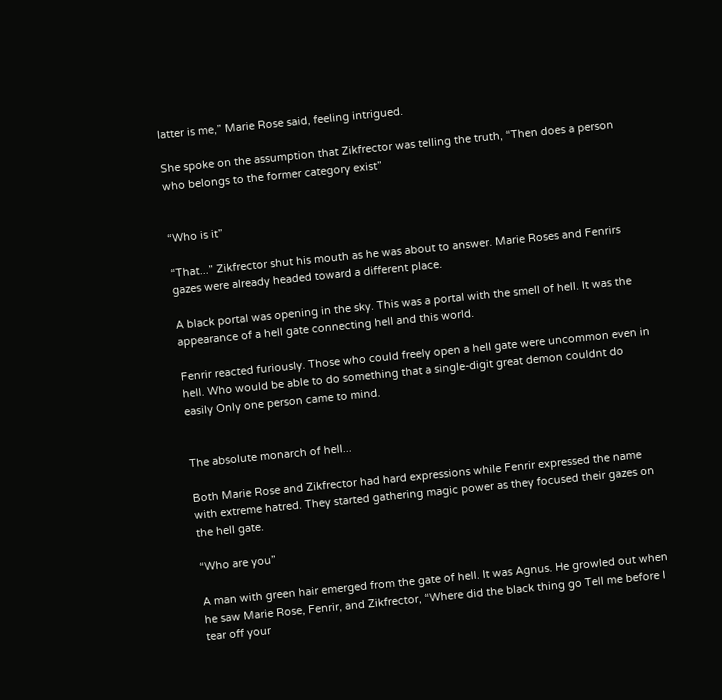latter is me,” Marie Rose said, feeling intrigued.

She spoke on the assumption that Zikfrector was telling the truth, “Then does a person who belongs to the former category exist”


“Who is it”

“That...” Zikfrector shut his mouth as he was about to answer. Marie Roses and Fenrirs gazes were already headed toward a different place.

A black portal was opening in the sky. This was a portal with the smell of hell. It was the appearance of a hell gate connecting hell and this world.

Fenrir reacted furiously. Those who could freely open a hell gate were uncommon even in hell. Who would be able to do something that a single-digit great demon couldnt do easily Only one person came to mind.


The absolute monarch of hell...

Both Marie Rose and Zikfrector had hard expressions while Fenrir expressed the name with extreme hatred. They started gathering magic power as they focused their gazes on the hell gate.

“Who are you”

A man with green hair emerged from the gate of hell. It was Agnus. He growled out when he saw Marie Rose, Fenrir, and Zikfrector, “Where did the black thing go Tell me before I tear off your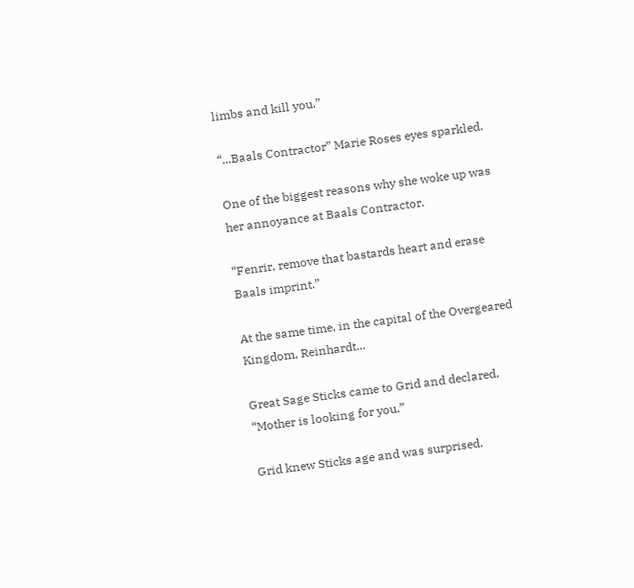limbs and kill you.”

“...Baals Contractor” Marie Roses eyes sparkled.

One of the biggest reasons why she woke up was her annoyance at Baals Contractor.

“Fenrir, remove that bastards heart and erase Baals imprint.”

At the same time, in the capital of the Overgeared Kingdom, Reinhardt...

Great Sage Sticks came to Grid and declared, “Mother is looking for you.”

Grid knew Sticks age and was surprised.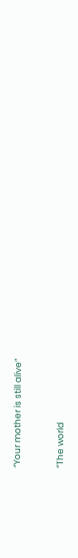“Your mother is still alive”


“The world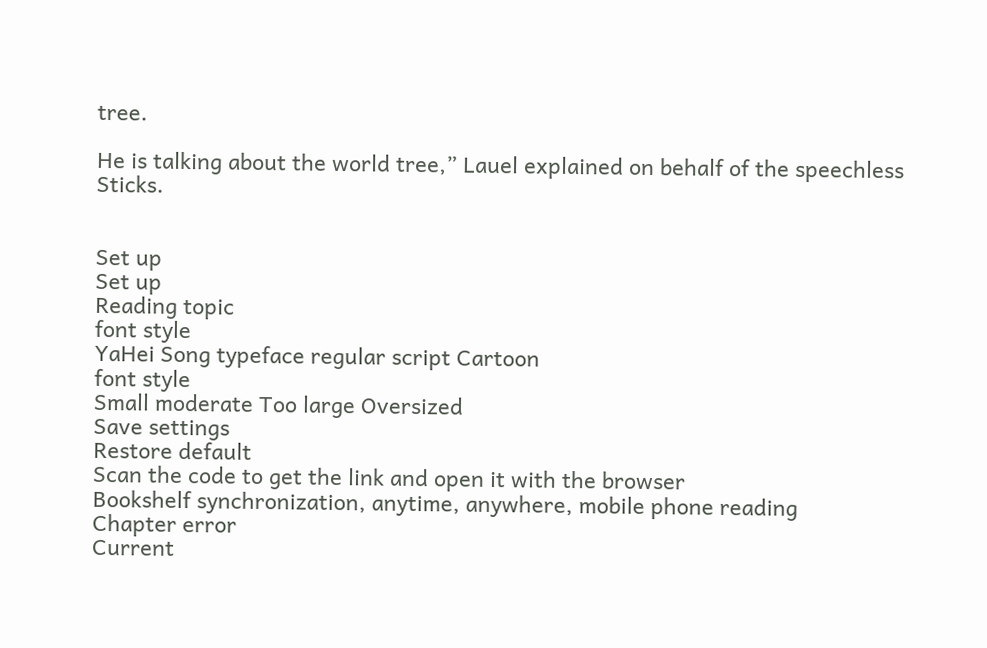tree.

He is talking about the world tree,” Lauel explained on behalf of the speechless Sticks.


Set up
Set up
Reading topic
font style
YaHei Song typeface regular script Cartoon
font style
Small moderate Too large Oversized
Save settings
Restore default
Scan the code to get the link and open it with the browser
Bookshelf synchronization, anytime, anywhere, mobile phone reading
Chapter error
Current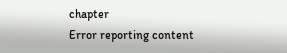chapter
Error reporting content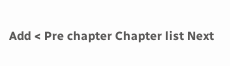Add < Pre chapter Chapter list Next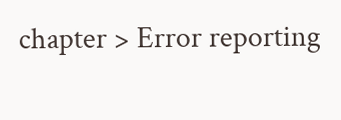chapter > Error reporting